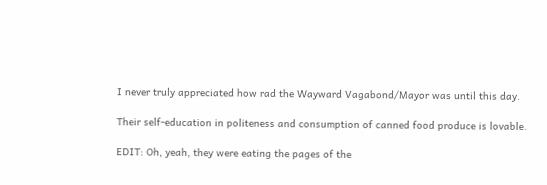I never truly appreciated how rad the Wayward Vagabond/Mayor was until this day.

Their self-education in politeness and consumption of canned food produce is lovable.

EDIT: Oh, yeah, they were eating the pages of the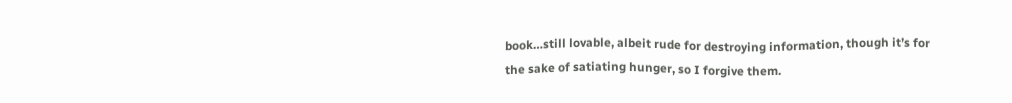book…still lovable, albeit rude for destroying information, though it’s for the sake of satiating hunger, so I forgive them.